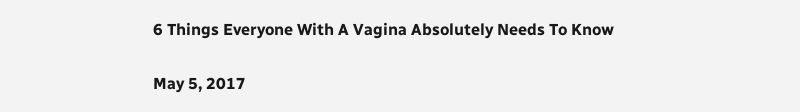6 Things Everyone With A Vagina Absolutely Needs To Know

May 5, 2017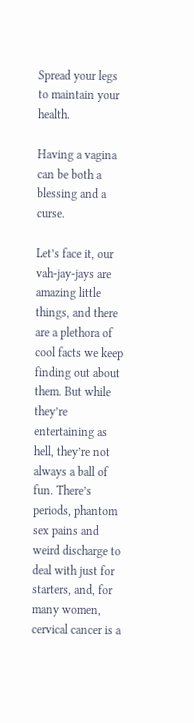Spread your legs to maintain your health.

Having a vagina can be both a blessing and a curse.

Let’s face it, our vah-jay-jays are amazing little things, and there are a plethora of cool facts we keep finding out about them. But while they’re entertaining as hell, they’re not always a ball of fun. There’s periods, phantom sex pains and weird discharge to deal with just for starters, and, for many women, cervical cancer is a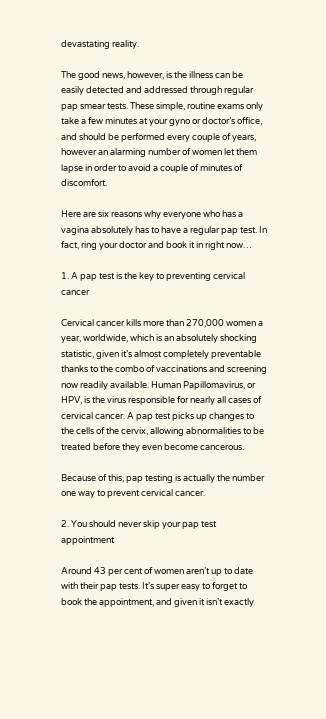devastating reality.

The good news, however, is the illness can be easily detected and addressed through regular pap smear tests. These simple, routine exams only take a few minutes at your gyno or doctor’s office, and should be performed every couple of years, however an alarming number of women let them lapse in order to avoid a couple of minutes of discomfort.

Here are six reasons why everyone who has a vagina absolutely has to have a regular pap test. In fact, ring your doctor and book it in right now…

1. A pap test is the key to preventing cervical cancer

Cervical cancer kills more than 270,000 women a year, worldwide, which is an absolutely shocking statistic, given it’s almost completely preventable thanks to the combo of vaccinations and screening now readily available. Human Papillomavirus, or HPV, is the virus responsible for nearly all cases of cervical cancer. A pap test picks up changes to the cells of the cervix, allowing abnormalities to be treated before they even become cancerous.

Because of this, pap testing is actually the number one way to prevent cervical cancer.

2. You should never skip your pap test appointment

Around 43 per cent of women aren’t up to date with their pap tests. It’s super easy to forget to book the appointment, and given it isn’t exactly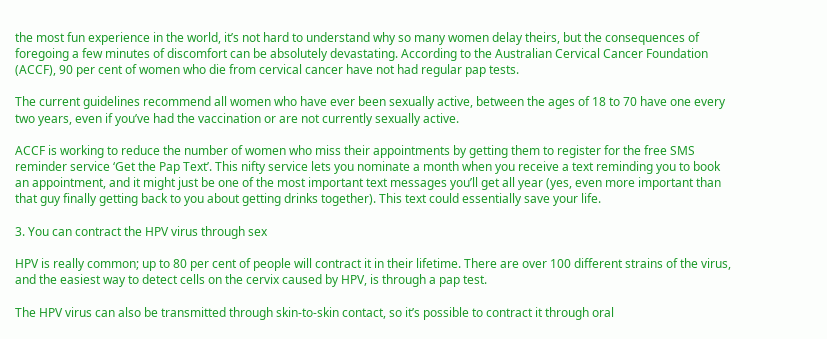the most fun experience in the world, it’s not hard to understand why so many women delay theirs, but the consequences of foregoing a few minutes of discomfort can be absolutely devastating. According to the Australian Cervical Cancer Foundation (ACCF), 90 per cent of women who die from cervical cancer have not had regular pap tests.

The current guidelines recommend all women who have ever been sexually active, between the ages of 18 to 70 have one every two years, even if you’ve had the vaccination or are not currently sexually active.

ACCF is working to reduce the number of women who miss their appointments by getting them to register for the free SMS reminder service ‘Get the Pap Text’. This nifty service lets you nominate a month when you receive a text reminding you to book an appointment, and it might just be one of the most important text messages you’ll get all year (yes, even more important than that guy finally getting back to you about getting drinks together). This text could essentially save your life.

3. You can contract the HPV virus through sex

HPV is really common; up to 80 per cent of people will contract it in their lifetime. There are over 100 different strains of the virus, and the easiest way to detect cells on the cervix caused by HPV, is through a pap test.

The HPV virus can also be transmitted through skin-to-skin contact, so it’s possible to contract it through oral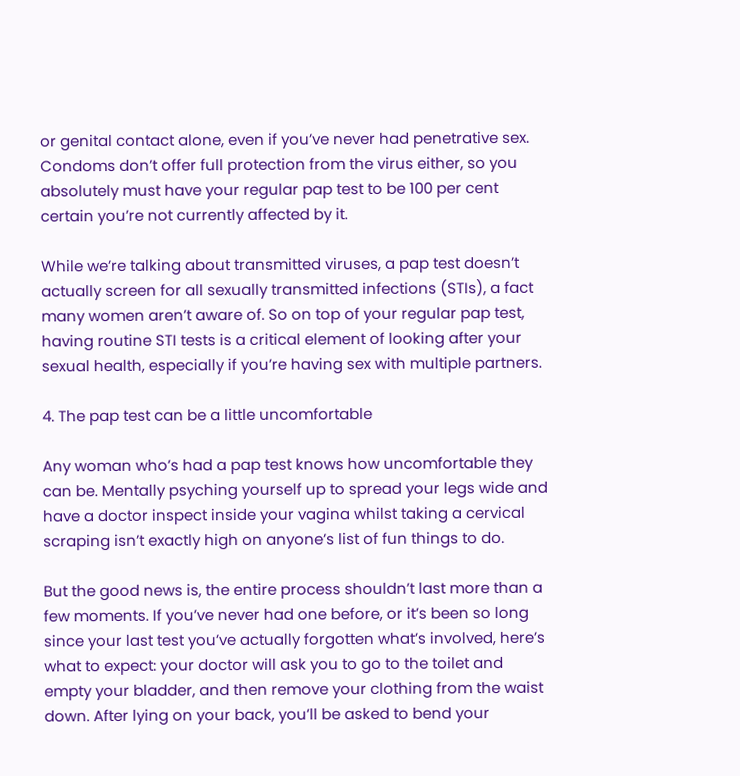or genital contact alone, even if you’ve never had penetrative sex. Condoms don’t offer full protection from the virus either, so you absolutely must have your regular pap test to be 100 per cent certain you’re not currently affected by it.

While we’re talking about transmitted viruses, a pap test doesn’t actually screen for all sexually transmitted infections (STIs), a fact many women aren’t aware of. So on top of your regular pap test, having routine STI tests is a critical element of looking after your sexual health, especially if you’re having sex with multiple partners.

4. The pap test can be a little uncomfortable

Any woman who’s had a pap test knows how uncomfortable they can be. Mentally psyching yourself up to spread your legs wide and have a doctor inspect inside your vagina whilst taking a cervical scraping isn’t exactly high on anyone’s list of fun things to do.

But the good news is, the entire process shouldn’t last more than a few moments. If you’ve never had one before, or it’s been so long since your last test you’ve actually forgotten what’s involved, here’s what to expect: your doctor will ask you to go to the toilet and empty your bladder, and then remove your clothing from the waist down. After lying on your back, you’ll be asked to bend your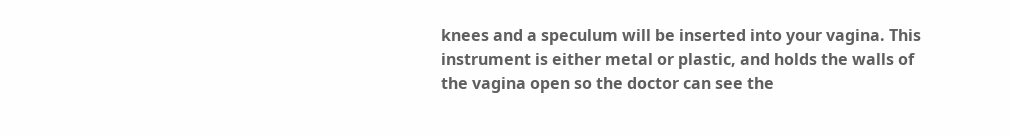knees and a speculum will be inserted into your vagina. This instrument is either metal or plastic, and holds the walls of the vagina open so the doctor can see the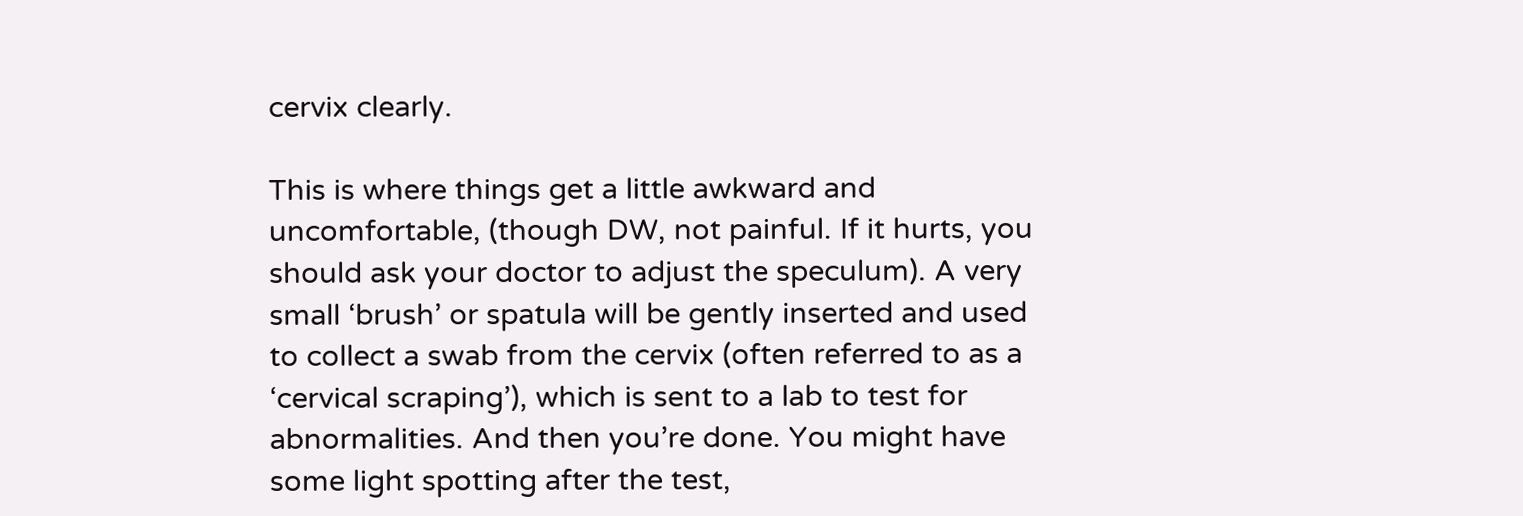cervix clearly.

This is where things get a little awkward and uncomfortable, (though DW, not painful. If it hurts, you should ask your doctor to adjust the speculum). A very small ‘brush’ or spatula will be gently inserted and used to collect a swab from the cervix (often referred to as a ‘cervical scraping’), which is sent to a lab to test for abnormalities. And then you’re done. You might have some light spotting after the test,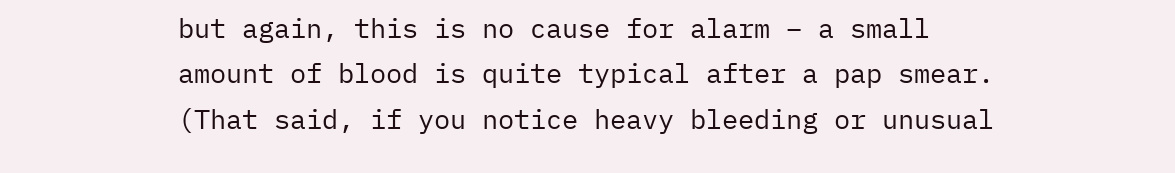but again, this is no cause for alarm – a small amount of blood is quite typical after a pap smear. (That said, if you notice heavy bleeding or unusual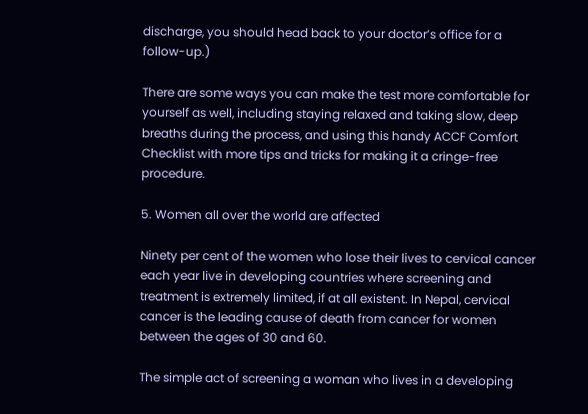discharge, you should head back to your doctor’s office for a follow-up.)

There are some ways you can make the test more comfortable for yourself as well, including staying relaxed and taking slow, deep breaths during the process, and using this handy ACCF Comfort Checklist with more tips and tricks for making it a cringe-free procedure.

5. Women all over the world are affected

Ninety per cent of the women who lose their lives to cervical cancer each year live in developing countries where screening and treatment is extremely limited, if at all existent. In Nepal, cervical cancer is the leading cause of death from cancer for women between the ages of 30 and 60.

The simple act of screening a woman who lives in a developing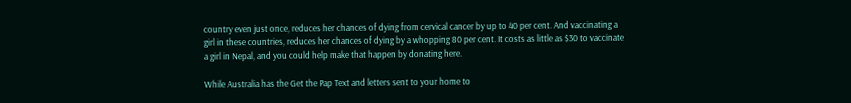country even just once, reduces her chances of dying from cervical cancer by up to 40 per cent. And vaccinating a girl in these countries, reduces her chances of dying by a whopping 80 per cent. It costs as little as $30 to vaccinate a girl in Nepal, and you could help make that happen by donating here.

While Australia has the Get the Pap Text and letters sent to your home to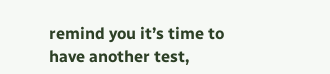remind you it’s time to have another test,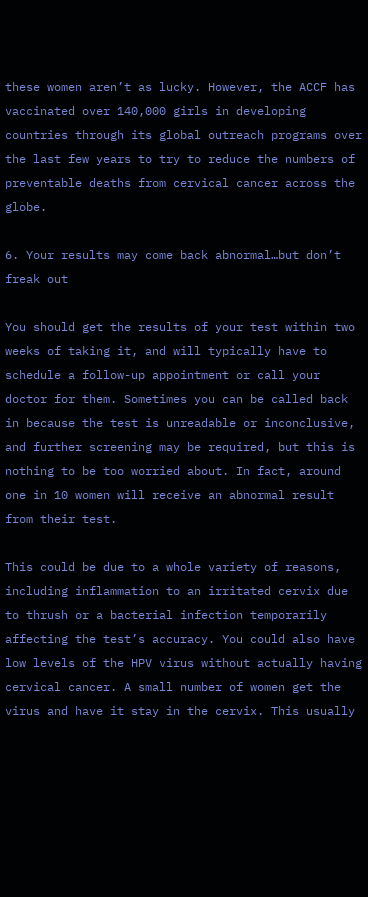these women aren’t as lucky. However, the ACCF has vaccinated over 140,000 girls in developing countries through its global outreach programs over the last few years to try to reduce the numbers of preventable deaths from cervical cancer across the globe.

6. Your results may come back abnormal…but don’t freak out

You should get the results of your test within two weeks of taking it, and will typically have to schedule a follow-up appointment or call your doctor for them. Sometimes you can be called back in because the test is unreadable or inconclusive, and further screening may be required, but this is nothing to be too worried about. In fact, around one in 10 women will receive an abnormal result from their test.

This could be due to a whole variety of reasons, including inflammation to an irritated cervix due to thrush or a bacterial infection temporarily affecting the test’s accuracy. You could also have low levels of the HPV virus without actually having cervical cancer. A small number of women get the virus and have it stay in the cervix. This usually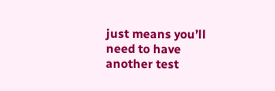just means you’ll need to have another test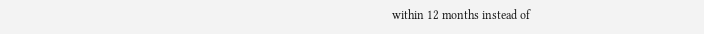within 12 months instead of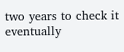two years to check it eventually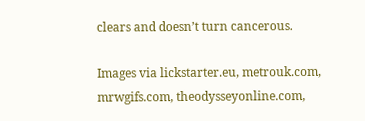clears and doesn’t turn cancerous.

Images via lickstarter.eu, metrouk.com, mrwgifs.com, theodysseyonline.com,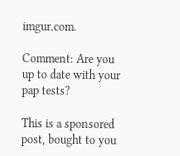imgur.com.

Comment: Are you up to date with your pap tests?

This is a sponsored post, bought to you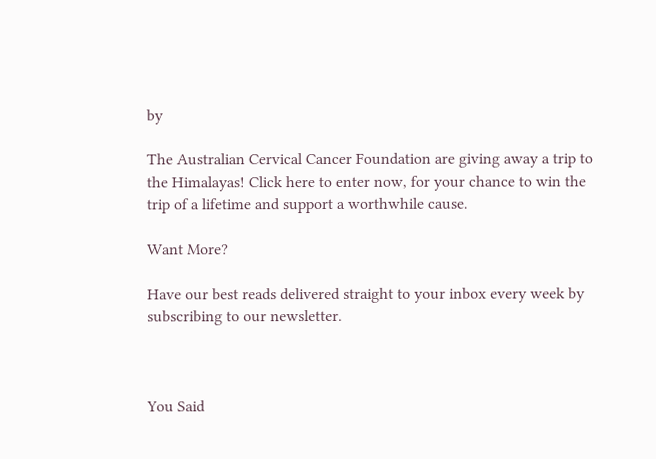by

The Australian Cervical Cancer Foundation are giving away a trip to the Himalayas! Click here to enter now, for your chance to win the trip of a lifetime and support a worthwhile cause.

Want More?

Have our best reads delivered straight to your inbox every week by subscribing to our newsletter.



You Said